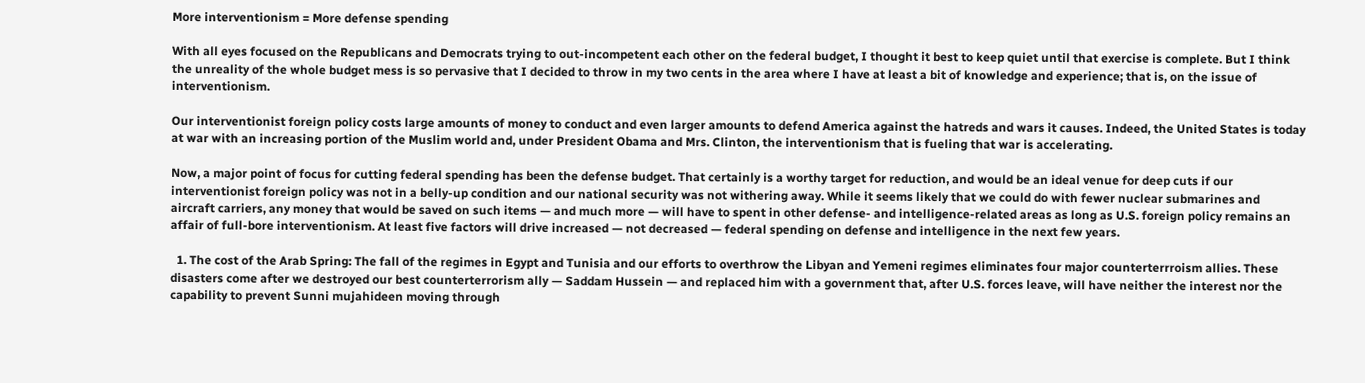More interventionism = More defense spending

With all eyes focused on the Republicans and Democrats trying to out-incompetent each other on the federal budget, I thought it best to keep quiet until that exercise is complete. But I think the unreality of the whole budget mess is so pervasive that I decided to throw in my two cents in the area where I have at least a bit of knowledge and experience; that is, on the issue of interventionism.

Our interventionist foreign policy costs large amounts of money to conduct and even larger amounts to defend America against the hatreds and wars it causes. Indeed, the United States is today at war with an increasing portion of the Muslim world and, under President Obama and Mrs. Clinton, the interventionism that is fueling that war is accelerating.

Now, a major point of focus for cutting federal spending has been the defense budget. That certainly is a worthy target for reduction, and would be an ideal venue for deep cuts if our interventionist foreign policy was not in a belly-up condition and our national security was not withering away. While it seems likely that we could do with fewer nuclear submarines and aircraft carriers, any money that would be saved on such items — and much more — will have to spent in other defense- and intelligence-related areas as long as U.S. foreign policy remains an affair of full-bore interventionism. At least five factors will drive increased — not decreased — federal spending on defense and intelligence in the next few years.

  1. The cost of the Arab Spring: The fall of the regimes in Egypt and Tunisia and our efforts to overthrow the Libyan and Yemeni regimes eliminates four major counterterrroism allies. These disasters come after we destroyed our best counterterrorism ally — Saddam Hussein — and replaced him with a government that, after U.S. forces leave, will have neither the interest nor the capability to prevent Sunni mujahideen moving through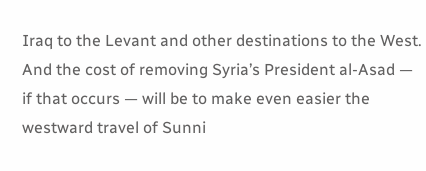Iraq to the Levant and other destinations to the West. And the cost of removing Syria’s President al-Asad — if that occurs — will be to make even easier the westward travel of Sunni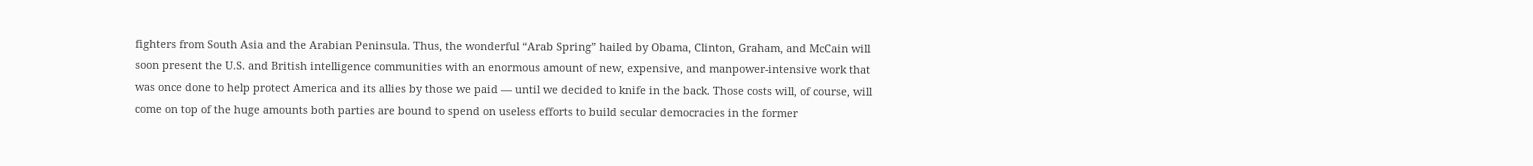fighters from South Asia and the Arabian Peninsula. Thus, the wonderful “Arab Spring” hailed by Obama, Clinton, Graham, and McCain will soon present the U.S. and British intelligence communities with an enormous amount of new, expensive, and manpower-intensive work that was once done to help protect America and its allies by those we paid — until we decided to knife in the back. Those costs will, of course, will come on top of the huge amounts both parties are bound to spend on useless efforts to build secular democracies in the former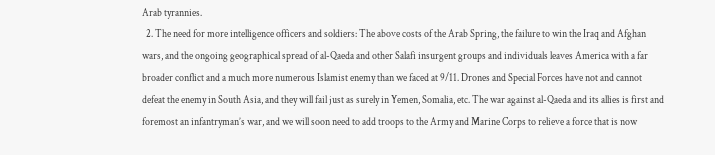Arab tyrannies.
  2. The need for more intelligence officers and soldiers: The above costs of the Arab Spring, the failure to win the Iraq and Afghan wars, and the ongoing geographical spread of al-Qaeda and other Salafi insurgent groups and individuals leaves America with a far broader conflict and a much more numerous Islamist enemy than we faced at 9/11. Drones and Special Forces have not and cannot defeat the enemy in South Asia, and they will fail just as surely in Yemen, Somalia, etc. The war against al-Qaeda and its allies is first and foremost an infantryman’s war, and we will soon need to add troops to the Army and Marine Corps to relieve a force that is now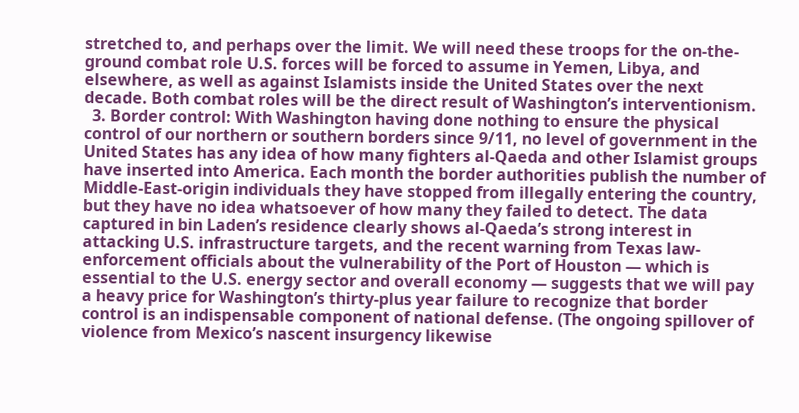stretched to, and perhaps over the limit. We will need these troops for the on-the-ground combat role U.S. forces will be forced to assume in Yemen, Libya, and elsewhere, as well as against Islamists inside the United States over the next decade. Both combat roles will be the direct result of Washington’s interventionism.
  3. Border control: With Washington having done nothing to ensure the physical control of our northern or southern borders since 9/11, no level of government in the United States has any idea of how many fighters al-Qaeda and other Islamist groups have inserted into America. Each month the border authorities publish the number of Middle-East-origin individuals they have stopped from illegally entering the country, but they have no idea whatsoever of how many they failed to detect. The data captured in bin Laden’s residence clearly shows al-Qaeda’s strong interest in attacking U.S. infrastructure targets, and the recent warning from Texas law-enforcement officials about the vulnerability of the Port of Houston — which is essential to the U.S. energy sector and overall economy — suggests that we will pay a heavy price for Washington’s thirty-plus year failure to recognize that border control is an indispensable component of national defense. (The ongoing spillover of violence from Mexico’s nascent insurgency likewise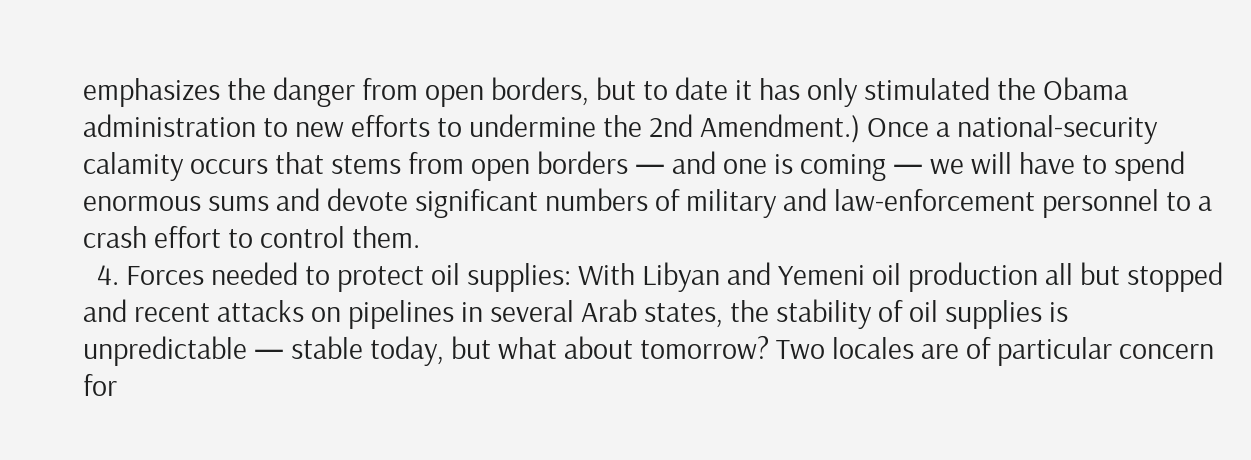emphasizes the danger from open borders, but to date it has only stimulated the Obama administration to new efforts to undermine the 2nd Amendment.) Once a national-security calamity occurs that stems from open borders — and one is coming — we will have to spend enormous sums and devote significant numbers of military and law-enforcement personnel to a crash effort to control them.
  4. Forces needed to protect oil supplies: With Libyan and Yemeni oil production all but stopped and recent attacks on pipelines in several Arab states, the stability of oil supplies is unpredictable — stable today, but what about tomorrow? Two locales are of particular concern for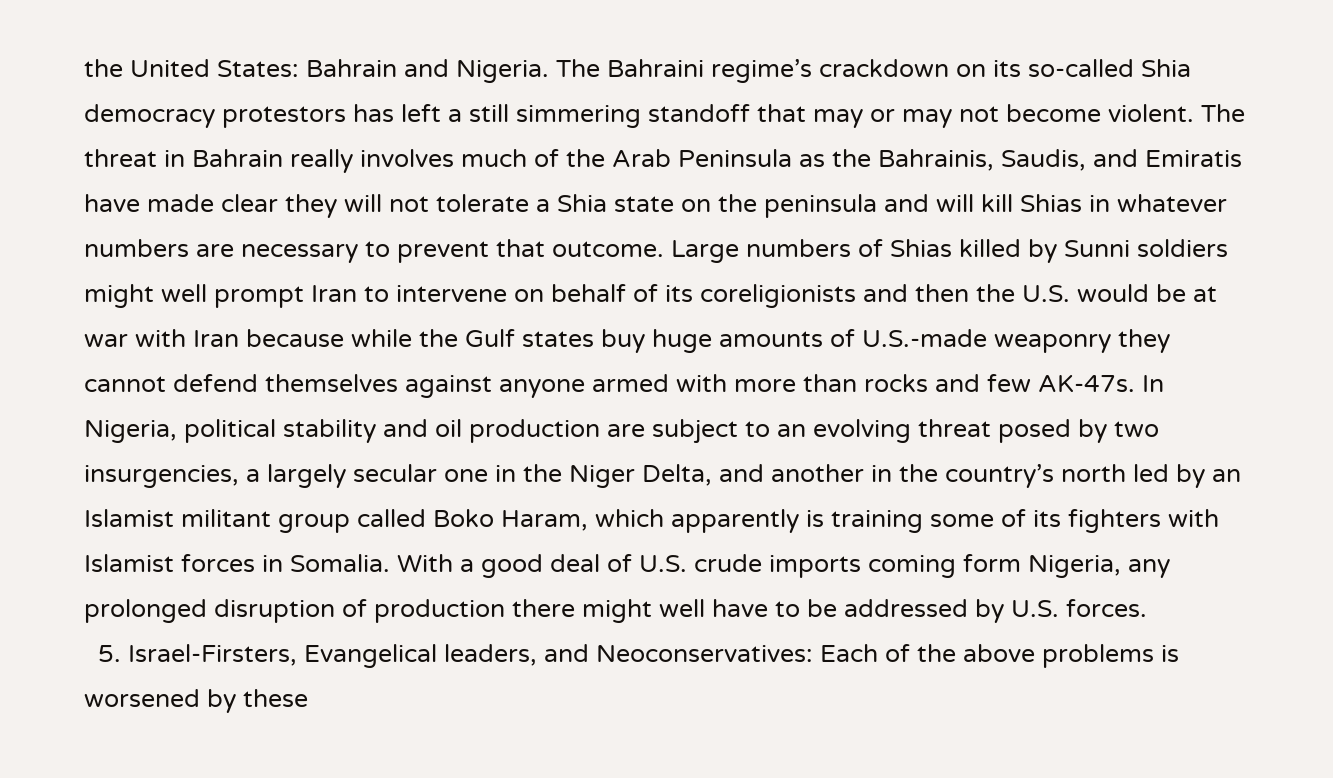the United States: Bahrain and Nigeria. The Bahraini regime’s crackdown on its so-called Shia democracy protestors has left a still simmering standoff that may or may not become violent. The threat in Bahrain really involves much of the Arab Peninsula as the Bahrainis, Saudis, and Emiratis have made clear they will not tolerate a Shia state on the peninsula and will kill Shias in whatever numbers are necessary to prevent that outcome. Large numbers of Shias killed by Sunni soldiers might well prompt Iran to intervene on behalf of its coreligionists and then the U.S. would be at war with Iran because while the Gulf states buy huge amounts of U.S.-made weaponry they cannot defend themselves against anyone armed with more than rocks and few AK-47s. In Nigeria, political stability and oil production are subject to an evolving threat posed by two insurgencies, a largely secular one in the Niger Delta, and another in the country’s north led by an Islamist militant group called Boko Haram, which apparently is training some of its fighters with Islamist forces in Somalia. With a good deal of U.S. crude imports coming form Nigeria, any prolonged disruption of production there might well have to be addressed by U.S. forces.
  5. Israel-Firsters, Evangelical leaders, and Neoconservatives: Each of the above problems is worsened by these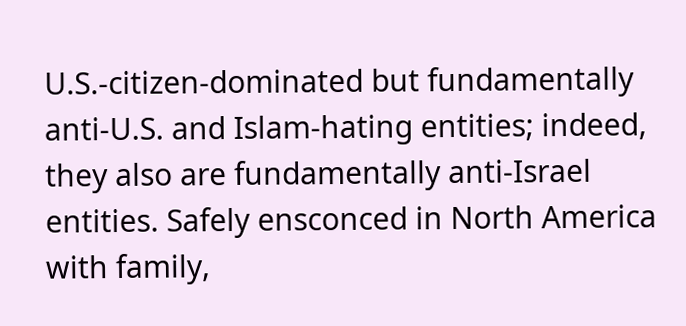U.S.-citizen-dominated but fundamentally anti-U.S. and Islam-hating entities; indeed, they also are fundamentally anti-Israel entities. Safely ensconced in North America with family,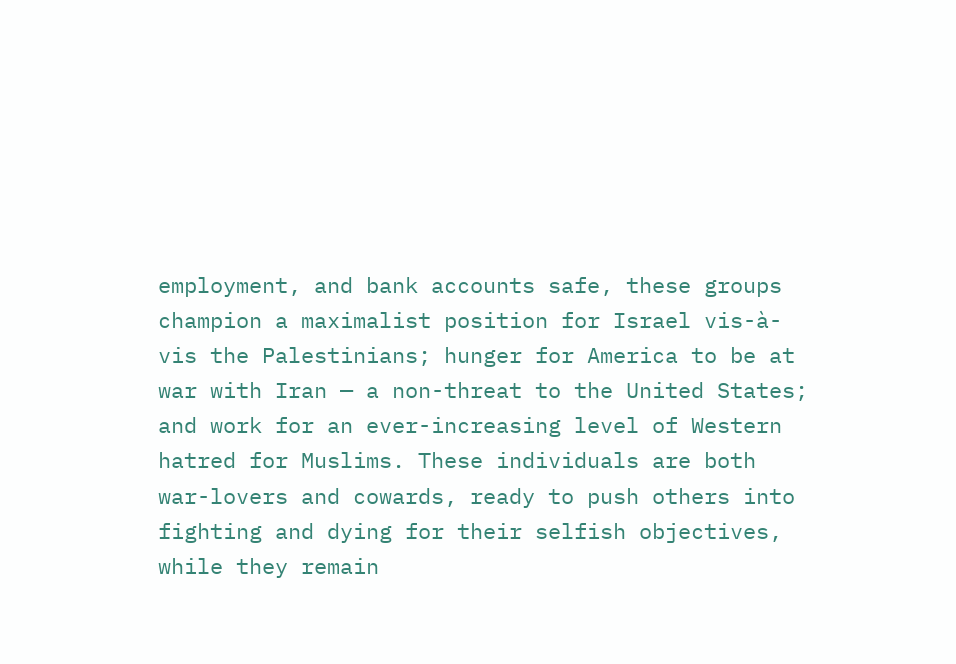employment, and bank accounts safe, these groups champion a maximalist position for Israel vis-à-vis the Palestinians; hunger for America to be at war with Iran — a non-threat to the United States; and work for an ever-increasing level of Western hatred for Muslims. These individuals are both war-lovers and cowards, ready to push others into fighting and dying for their selfish objectives, while they remain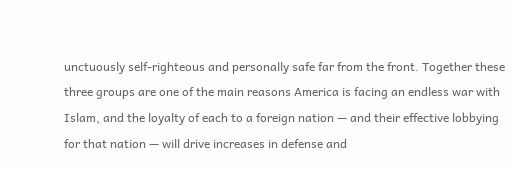unctuously self-righteous and personally safe far from the front. Together these three groups are one of the main reasons America is facing an endless war with Islam, and the loyalty of each to a foreign nation — and their effective lobbying for that nation — will drive increases in defense and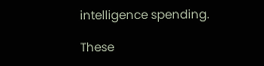intelligence spending.

These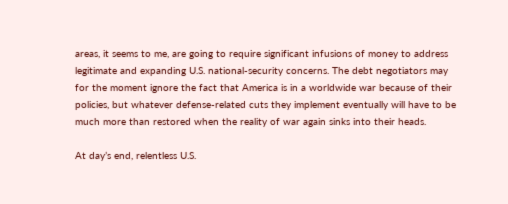areas, it seems to me, are going to require significant infusions of money to address legitimate and expanding U.S. national-security concerns. The debt negotiators may for the moment ignore the fact that America is in a worldwide war because of their policies, but whatever defense-related cuts they implement eventually will have to be much more than restored when the reality of war again sinks into their heads.

At day’s end, relentless U.S.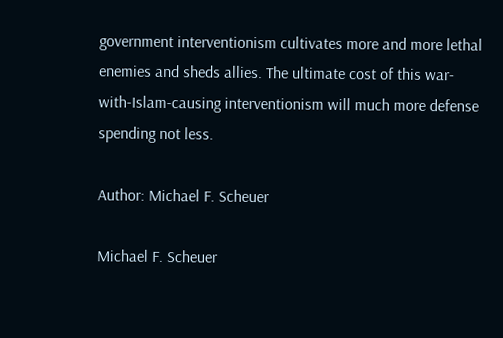government interventionism cultivates more and more lethal enemies and sheds allies. The ultimate cost of this war-with-Islam-causing interventionism will much more defense spending not less.

Author: Michael F. Scheuer

Michael F. Scheuer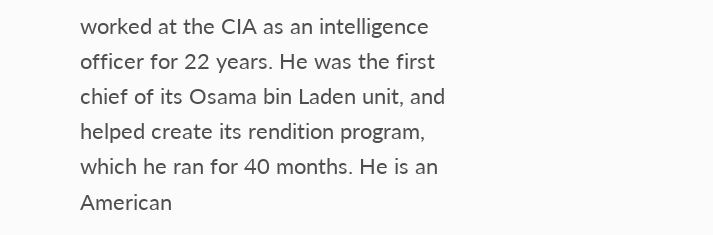worked at the CIA as an intelligence officer for 22 years. He was the first chief of its Osama bin Laden unit, and helped create its rendition program, which he ran for 40 months. He is an American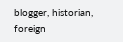blogger, historian, foreign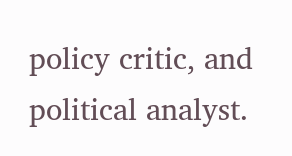policy critic, and political analyst.